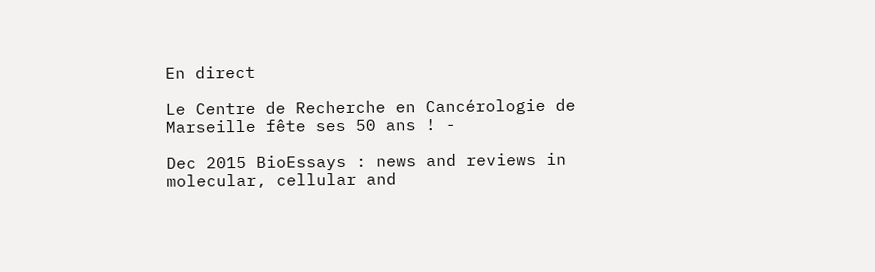En direct

Le Centre de Recherche en Cancérologie de Marseille fête ses 50 ans ! -

Dec 2015 BioEssays : news and reviews in molecular, cellular and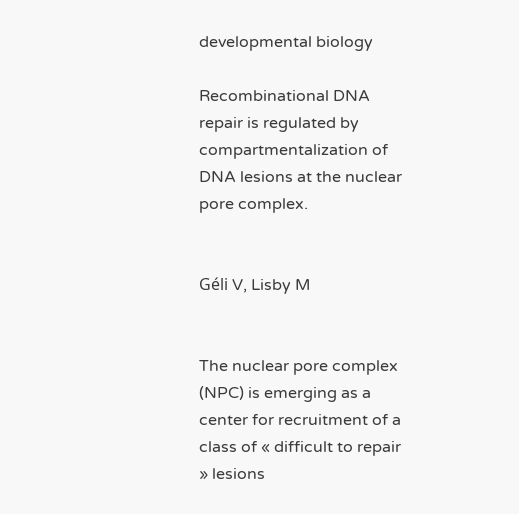developmental biology

Recombinational DNA repair is regulated by compartmentalization of DNA lesions at the nuclear pore complex.


Géli V, Lisby M


The nuclear pore complex (NPC) is emerging as a center for recruitment of a class of « difficult to repair » lesions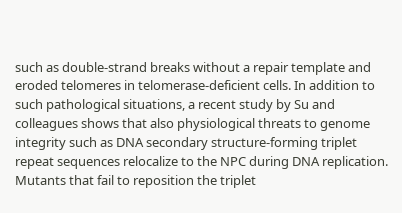such as double-strand breaks without a repair template and eroded telomeres in telomerase-deficient cells. In addition to such pathological situations, a recent study by Su and colleagues shows that also physiological threats to genome integrity such as DNA secondary structure-forming triplet repeat sequences relocalize to the NPC during DNA replication. Mutants that fail to reposition the triplet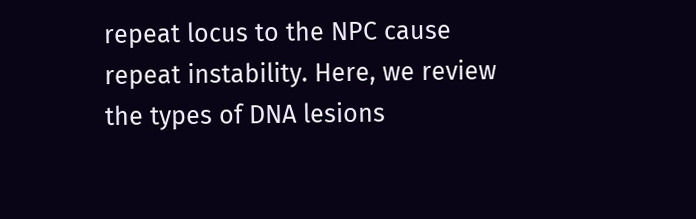repeat locus to the NPC cause repeat instability. Here, we review the types of DNA lesions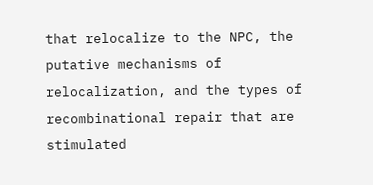that relocalize to the NPC, the putative mechanisms of relocalization, and the types of recombinational repair that are stimulated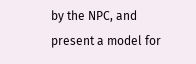by the NPC, and present a model for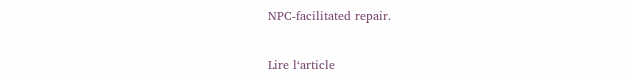NPC-facilitated repair.

Lire l‘article